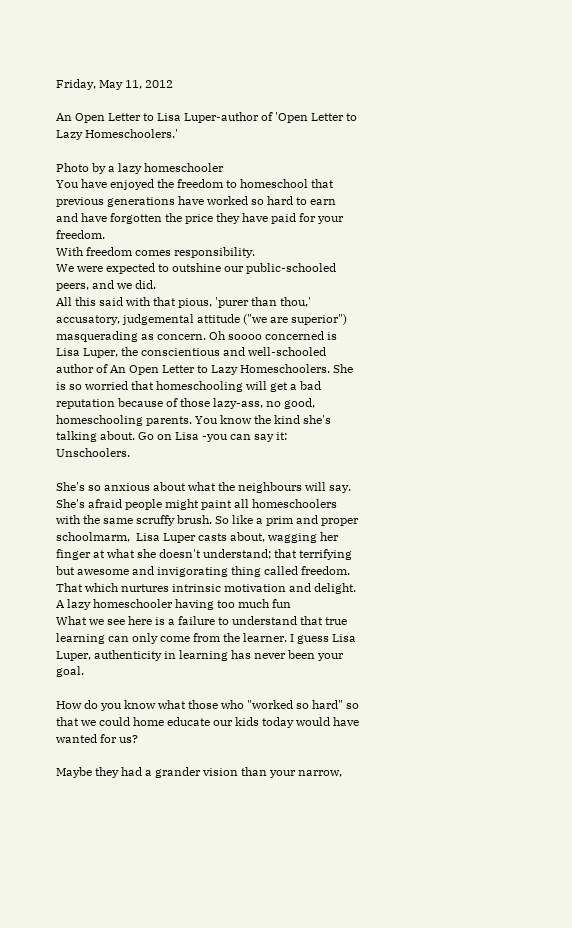Friday, May 11, 2012

An Open Letter to Lisa Luper-author of 'Open Letter to Lazy Homeschoolers.'

Photo by a lazy homeschooler
You have enjoyed the freedom to homeschool that previous generations have worked so hard to earn and have forgotten the price they have paid for your freedom.
With freedom comes responsibility.
We were expected to outshine our public-schooled peers, and we did.
All this said with that pious, 'purer than thou,' accusatory, judgemental attitude ("we are superior") masquerading as concern. Oh soooo concerned is Lisa Luper, the conscientious and well-schooled author of An Open Letter to Lazy Homeschoolers. She is so worried that homeschooling will get a bad reputation because of those lazy-ass, no good, homeschooling parents. You know the kind she's talking about. Go on Lisa -you can say it: Unschoolers.

She's so anxious about what the neighbours will say. She's afraid people might paint all homeschoolers with the same scruffy brush. So like a prim and proper schoolmarm,  Lisa Luper casts about, wagging her finger at what she doesn't understand; that terrifying but awesome and invigorating thing called freedom. That which nurtures intrinsic motivation and delight.
A lazy homeschooler having too much fun
What we see here is a failure to understand that true learning can only come from the learner. I guess Lisa Luper, authenticity in learning has never been your goal.

How do you know what those who "worked so hard" so that we could home educate our kids today would have wanted for us?

Maybe they had a grander vision than your narrow,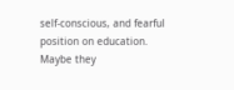self-conscious, and fearful position on education. Maybe they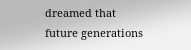dreamed that future generations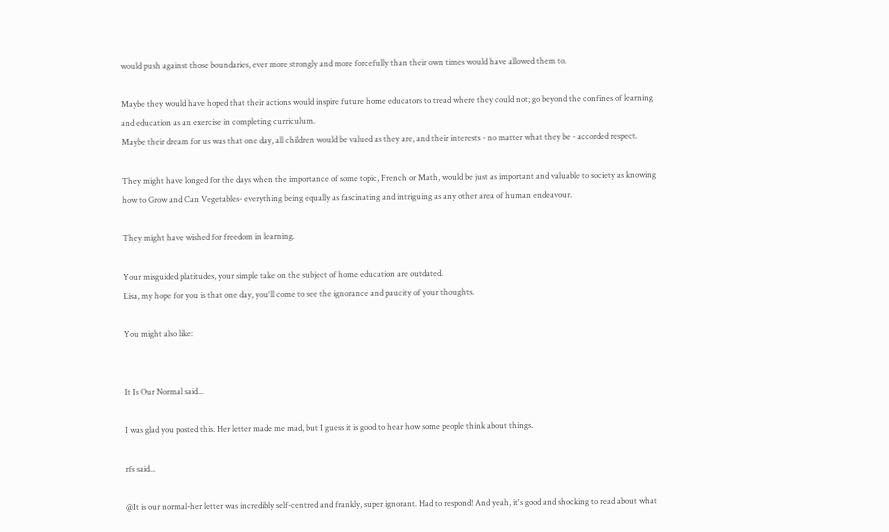would push against those boundaries, ever more strongly and more forcefully than their own times would have allowed them to.

Maybe they would have hoped that their actions would inspire future home educators to tread where they could not; go beyond the confines of learning and education as an exercise in completing curriculum.
Maybe their dream for us was that one day, all children would be valued as they are, and their interests - no matter what they be - accorded respect.

They might have longed for the days when the importance of some topic, French or Math, would be just as important and valuable to society as knowing how to Grow and Can Vegetables- everything being equally as fascinating and intriguing as any other area of human endeavour.

They might have wished for freedom in learning.

Your misguided platitudes, your simple take on the subject of home education are outdated.
Lisa, my hope for you is that one day, you'll come to see the ignorance and paucity of your thoughts.

You might also like:


It Is Our Normal said...

I was glad you posted this. Her letter made me mad, but I guess it is good to hear how some people think about things.

rfs said...

@It is our normal-her letter was incredibly self-centred and frankly, super ignorant. Had to respond! And yeah, it's good and shocking to read about what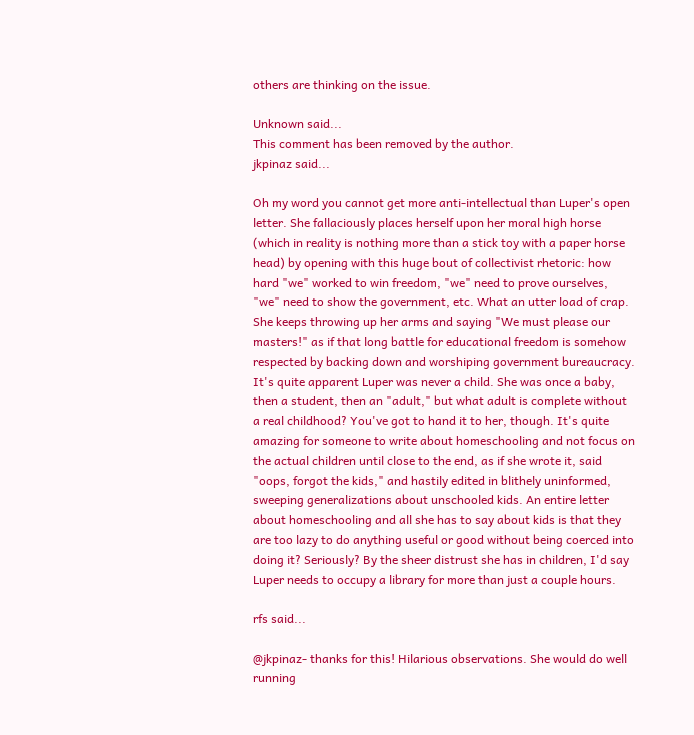others are thinking on the issue.

Unknown said...
This comment has been removed by the author.
jkpinaz said...

Oh my word you cannot get more anti-intellectual than Luper's open letter. She fallaciously places herself upon her moral high horse (which in reality is nothing more than a stick toy with a paper horse head) by opening with this huge bout of collectivist rhetoric: how hard "we" worked to win freedom, "we" need to prove ourselves, "we" need to show the government, etc. What an utter load of crap. She keeps throwing up her arms and saying "We must please our masters!" as if that long battle for educational freedom is somehow respected by backing down and worshiping government bureaucracy. It's quite apparent Luper was never a child. She was once a baby, then a student, then an "adult," but what adult is complete without a real childhood? You've got to hand it to her, though. It's quite amazing for someone to write about homeschooling and not focus on the actual children until close to the end, as if she wrote it, said "oops, forgot the kids," and hastily edited in blithely uninformed, sweeping generalizations about unschooled kids. An entire letter about homeschooling and all she has to say about kids is that they are too lazy to do anything useful or good without being coerced into doing it? Seriously? By the sheer distrust she has in children, I'd say Luper needs to occupy a library for more than just a couple hours.

rfs said...

@jkpinaz- thanks for this! Hilarious observations. She would do well running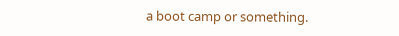a boot camp or something.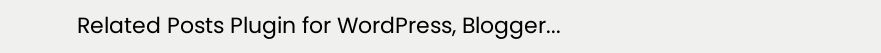Related Posts Plugin for WordPress, Blogger...